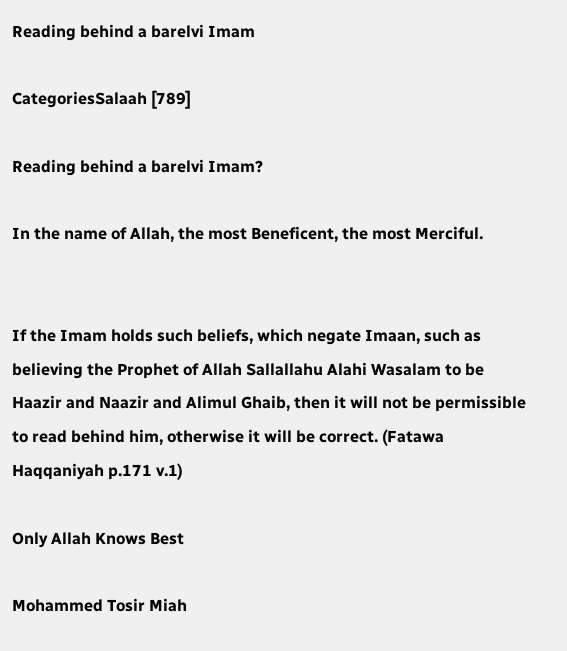Reading behind a barelvi Imam

CategoriesSalaah [789]

Reading behind a barelvi Imam?

In the name of Allah, the most Beneficent, the most Merciful.


If the Imam holds such beliefs, which negate Imaan, such as believing the Prophet of Allah Sallallahu Alahi Wasalam to be Haazir and Naazir and Alimul Ghaib, then it will not be permissible to read behind him, otherwise it will be correct. (Fatawa Haqqaniyah p.171 v.1)

Only Allah Knows Best

Mohammed Tosir Miah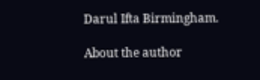Darul Ifta Birmingham.

About the author